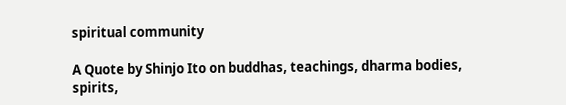spiritual community

A Quote by Shinjo Ito on buddhas, teachings, dharma bodies, spirits,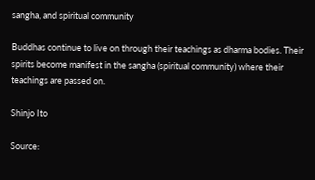sangha, and spiritual community

Buddhas continue to live on through their teachings as dharma bodies. Their spirits become manifest in the sangha (spiritual community) where their teachings are passed on.

Shinjo Ito

Source: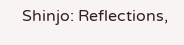Shinjo: Reflections,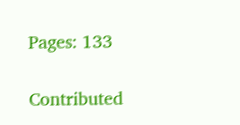Pages: 133

Contributed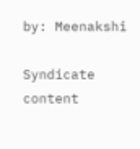by: Meenakshi

Syndicate content